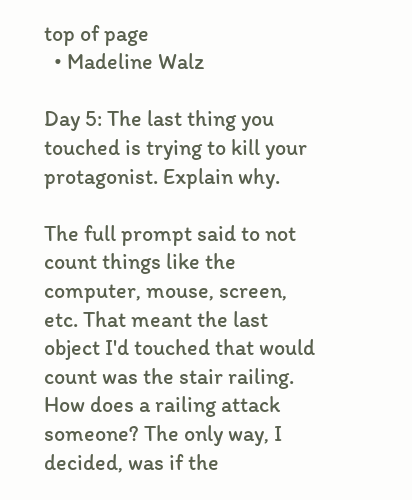top of page
  • Madeline Walz

Day 5: The last thing you touched is trying to kill your protagonist. Explain why.

The full prompt said to not count things like the computer, mouse, screen, etc. That meant the last object I'd touched that would count was the stair railing. How does a railing attack someone? The only way, I decided, was if the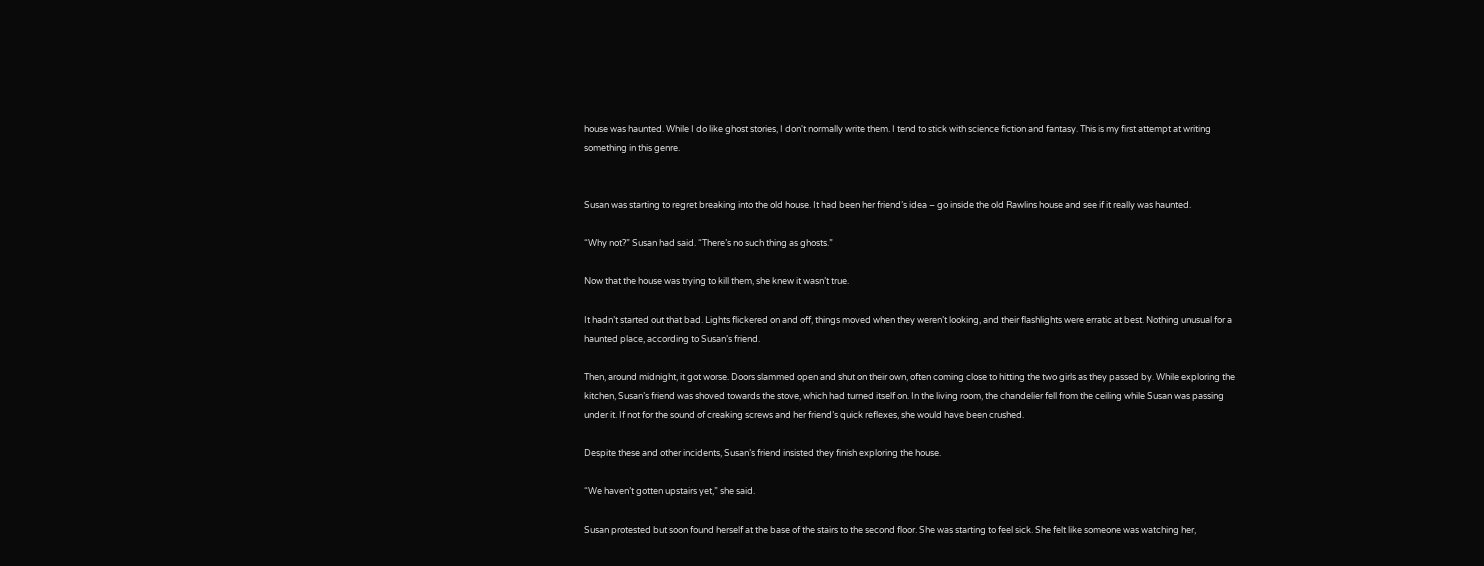house was haunted. While I do like ghost stories, I don't normally write them. I tend to stick with science fiction and fantasy. This is my first attempt at writing something in this genre.


Susan was starting to regret breaking into the old house. It had been her friend’s idea – go inside the old Rawlins house and see if it really was haunted.

“Why not?” Susan had said. “There’s no such thing as ghosts.”

Now that the house was trying to kill them, she knew it wasn’t true.

It hadn’t started out that bad. Lights flickered on and off, things moved when they weren’t looking, and their flashlights were erratic at best. Nothing unusual for a haunted place, according to Susan’s friend.

Then, around midnight, it got worse. Doors slammed open and shut on their own, often coming close to hitting the two girls as they passed by. While exploring the kitchen, Susan’s friend was shoved towards the stove, which had turned itself on. In the living room, the chandelier fell from the ceiling while Susan was passing under it. If not for the sound of creaking screws and her friend’s quick reflexes, she would have been crushed.

Despite these and other incidents, Susan’s friend insisted they finish exploring the house.

“We haven’t gotten upstairs yet,” she said.

Susan protested but soon found herself at the base of the stairs to the second floor. She was starting to feel sick. She felt like someone was watching her,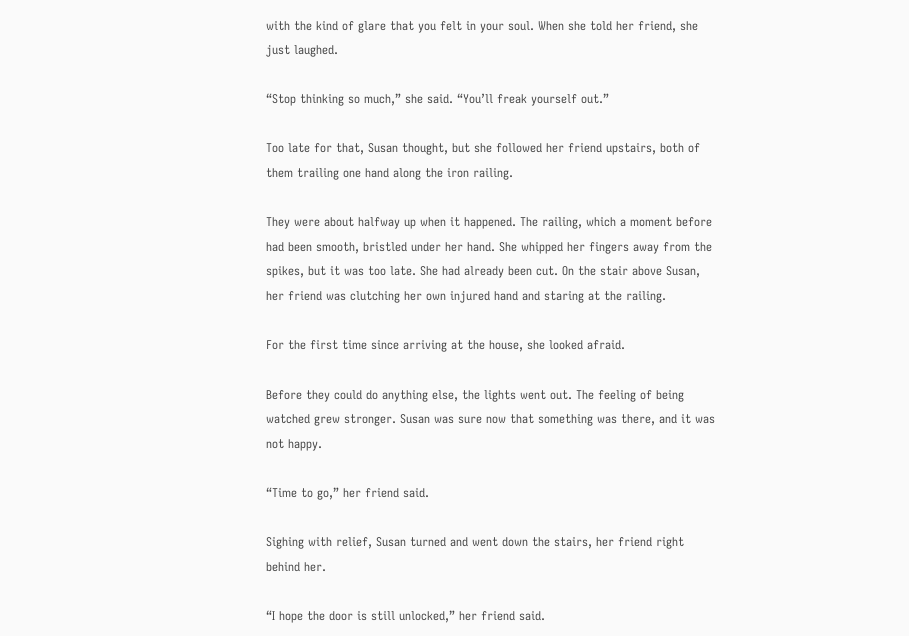with the kind of glare that you felt in your soul. When she told her friend, she just laughed.

“Stop thinking so much,” she said. “You’ll freak yourself out.”

Too late for that, Susan thought, but she followed her friend upstairs, both of them trailing one hand along the iron railing.

They were about halfway up when it happened. The railing, which a moment before had been smooth, bristled under her hand. She whipped her fingers away from the spikes, but it was too late. She had already been cut. On the stair above Susan, her friend was clutching her own injured hand and staring at the railing.

For the first time since arriving at the house, she looked afraid.

Before they could do anything else, the lights went out. The feeling of being watched grew stronger. Susan was sure now that something was there, and it was not happy.

“Time to go,” her friend said.

Sighing with relief, Susan turned and went down the stairs, her friend right behind her.

“I hope the door is still unlocked,” her friend said.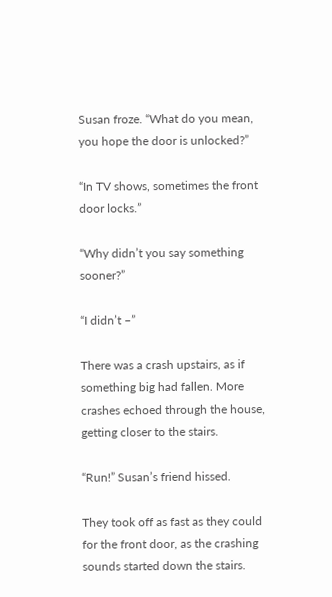Susan froze. “What do you mean, you hope the door is unlocked?”

“In TV shows, sometimes the front door locks.”

“Why didn’t you say something sooner?”

“I didn’t –”

There was a crash upstairs, as if something big had fallen. More crashes echoed through the house, getting closer to the stairs.

“Run!” Susan’s friend hissed.

They took off as fast as they could for the front door, as the crashing sounds started down the stairs.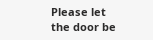Please let the door be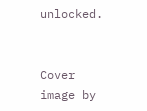unlocked.


Cover image by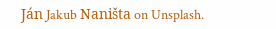Ján Jakub Naništa on Unsplash.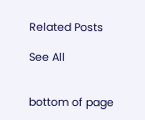Related Posts

See All


bottom of page